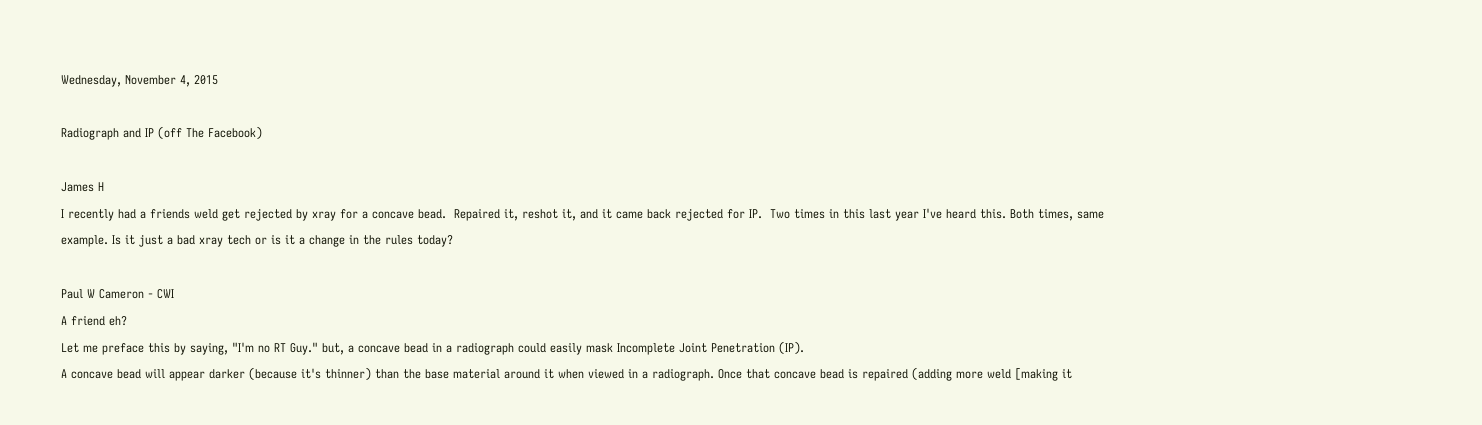Wednesday, November 4, 2015

Radiograph and IP (off The Facebook)

James H
I recently had a friends weld get rejected by xray for a concave bead.  Repaired it, reshot it, and it came back rejected for IP.  Two times in this last year I've heard this. Both times, same example. Is it just a bad xray tech or is it a change in the rules today?

Paul W Cameron - CWI
A friend eh?
Let me preface this by saying, "I'm no RT Guy." but, a concave bead in a radiograph could easily mask Incomplete Joint Penetration (IP).
A concave bead will appear darker (because it's thinner) than the base material around it when viewed in a radiograph. Once that concave bead is repaired (adding more weld [making it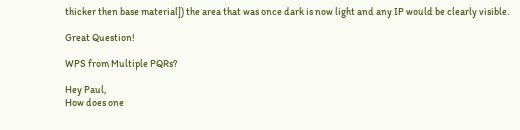thicker then base material]) the area that was once dark is now light and any IP would be clearly visible.

Great Question!

WPS from Multiple PQRs?

Hey Paul,
How does one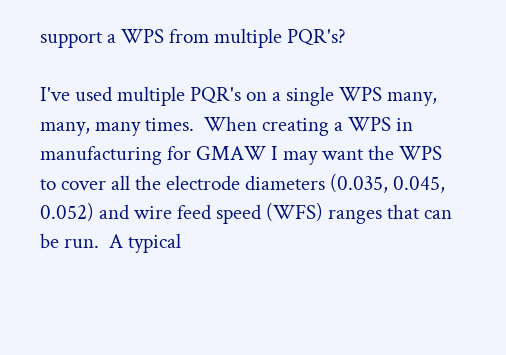support a WPS from multiple PQR's?

I've used multiple PQR's on a single WPS many, many, many times.  When creating a WPS in manufacturing for GMAW I may want the WPS to cover all the electrode diameters (0.035, 0.045, 0.052) and wire feed speed (WFS) ranges that can be run.  A typical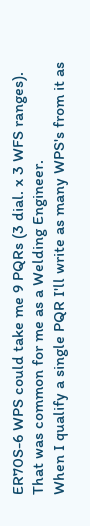ER70S-6 WPS could take me 9 PQRs (3 dial. x 3 WFS ranges).  That was common for me as a Welding Engineer.
When I qualify a single PQR I'll write as many WPS's from it as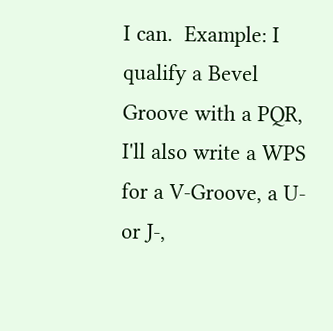I can.  Example: I qualify a Bevel Groove with a PQR, I'll also write a WPS for a V-Groove, a U- or J-,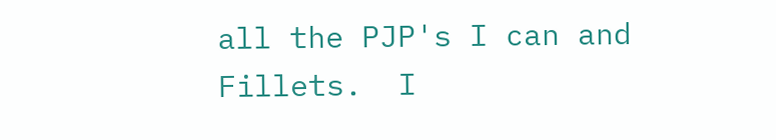all the PJP's I can and Fillets.  I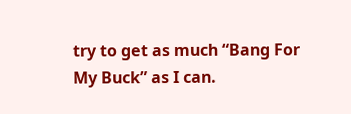try to get as much “Bang For My Buck” as I can.